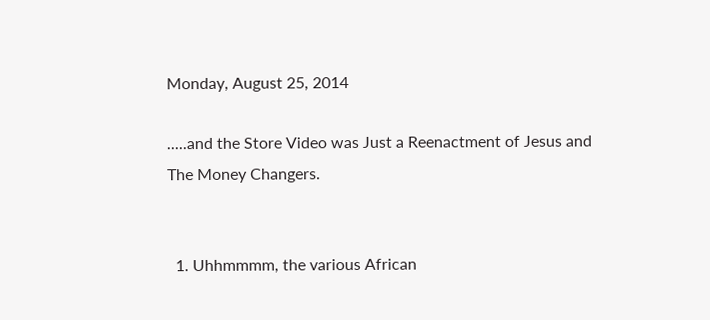Monday, August 25, 2014

.....and the Store Video was Just a Reenactment of Jesus and The Money Changers.


  1. Uhhmmmm, the various African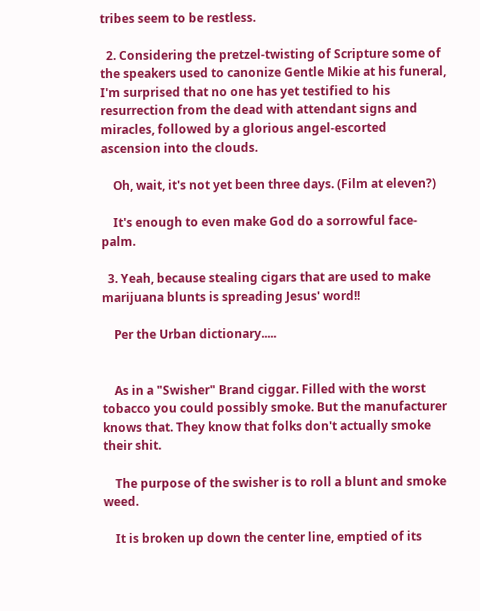tribes seem to be restless.

  2. Considering the pretzel-twisting of Scripture some of the speakers used to canonize Gentle Mikie at his funeral, I'm surprised that no one has yet testified to his resurrection from the dead with attendant signs and miracles, followed by a glorious angel-escorted ascension into the clouds.

    Oh, wait, it's not yet been three days. (Film at eleven?)

    It's enough to even make God do a sorrowful face-palm.

  3. Yeah, because stealing cigars that are used to make marijuana blunts is spreading Jesus' word!!

    Per the Urban dictionary.....


    As in a "Swisher" Brand ciggar. Filled with the worst tobacco you could possibly smoke. But the manufacturer knows that. They know that folks don't actually smoke their shit.

    The purpose of the swisher is to roll a blunt and smoke weed.

    It is broken up down the center line, emptied of its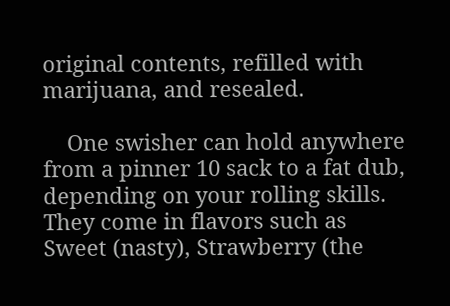original contents, refilled with marijuana, and resealed.

    One swisher can hold anywhere from a pinner 10 sack to a fat dub, depending on your rolling skills. They come in flavors such as Sweet (nasty), Strawberry (the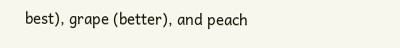best), grape (better), and peach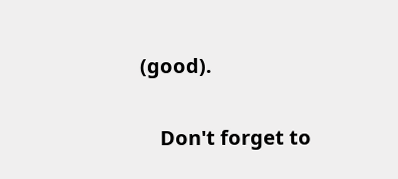(good).

    Don't forget to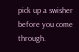pick up a swisher before you come through.